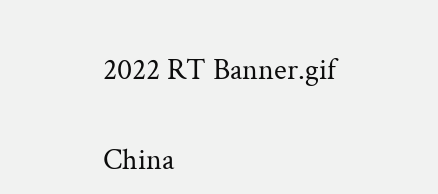2022 RT Banner.gif

China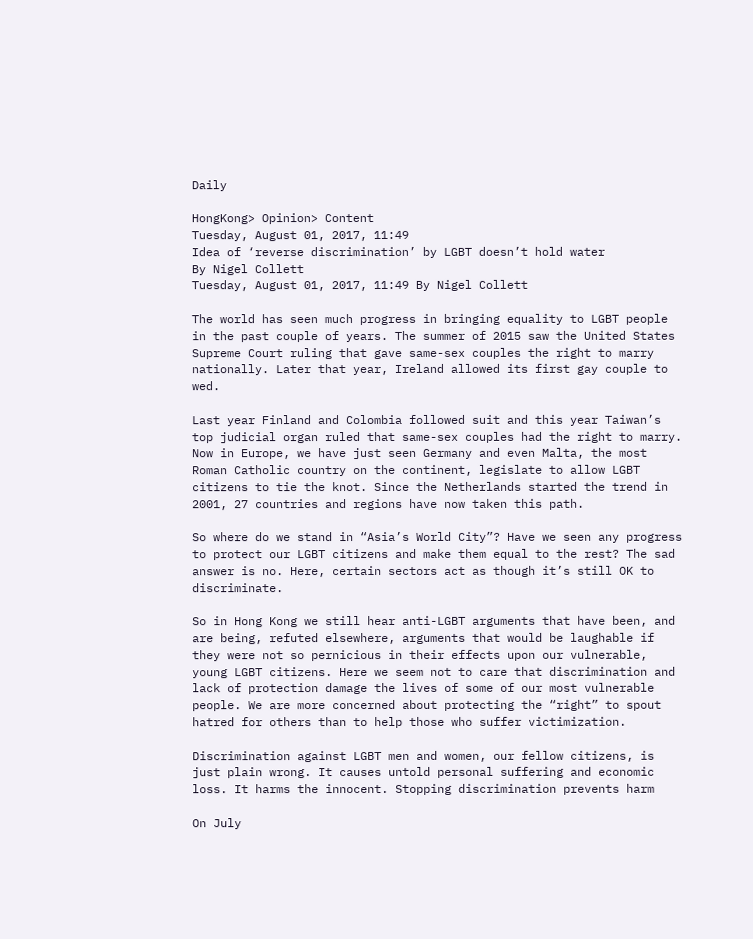Daily

HongKong> Opinion> Content
Tuesday, August 01, 2017, 11:49
Idea of ‘reverse discrimination’ by LGBT doesn’t hold water
By Nigel Collett
Tuesday, August 01, 2017, 11:49 By Nigel Collett

The world has seen much progress in bringing equality to LGBT people in the past couple of years. The summer of 2015 saw the United States Supreme Court ruling that gave same-sex couples the right to marry nationally. Later that year, Ireland allowed its first gay couple to wed.

Last year Finland and Colombia followed suit and this year Taiwan’s top judicial organ ruled that same-sex couples had the right to marry. Now in Europe, we have just seen Germany and even Malta, the most Roman Catholic country on the continent, legislate to allow LGBT citizens to tie the knot. Since the Netherlands started the trend in 2001, 27 countries and regions have now taken this path.

So where do we stand in “Asia’s World City”? Have we seen any progress to protect our LGBT citizens and make them equal to the rest? The sad answer is no. Here, certain sectors act as though it’s still OK to discriminate.

So in Hong Kong we still hear anti-LGBT arguments that have been, and are being, refuted elsewhere, arguments that would be laughable if they were not so pernicious in their effects upon our vulnerable, young LGBT citizens. Here we seem not to care that discrimination and lack of protection damage the lives of some of our most vulnerable people. We are more concerned about protecting the “right” to spout hatred for others than to help those who suffer victimization.

Discrimination against LGBT men and women, our fellow citizens, is just plain wrong. It causes untold personal suffering and economic loss. It harms the innocent. Stopping discrimination prevents harm

On July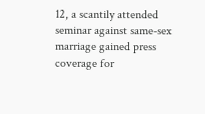12, a scantily attended seminar against same-sex marriage gained press coverage for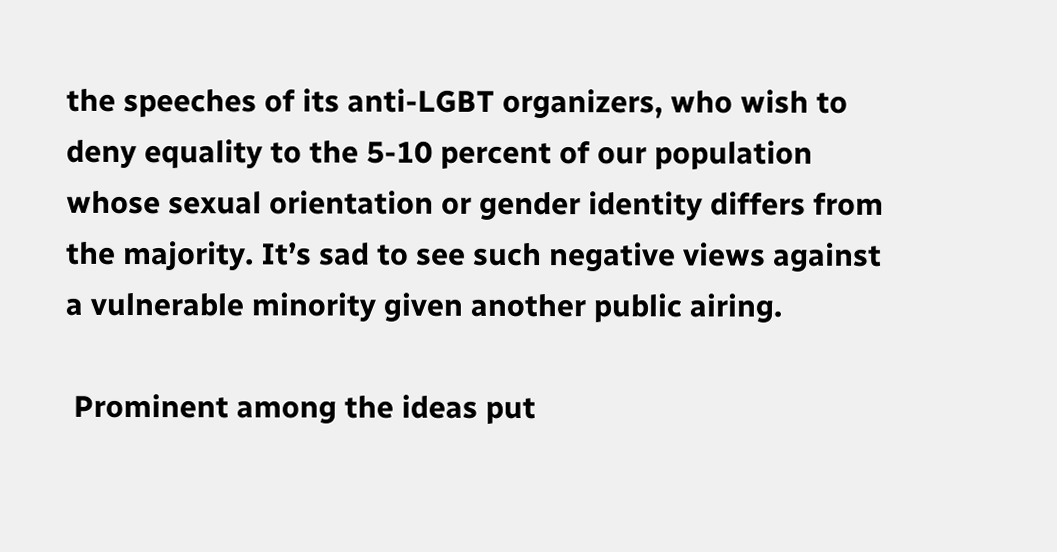the speeches of its anti-LGBT organizers, who wish to deny equality to the 5-10 percent of our population whose sexual orientation or gender identity differs from the majority. It’s sad to see such negative views against a vulnerable minority given another public airing.

 Prominent among the ideas put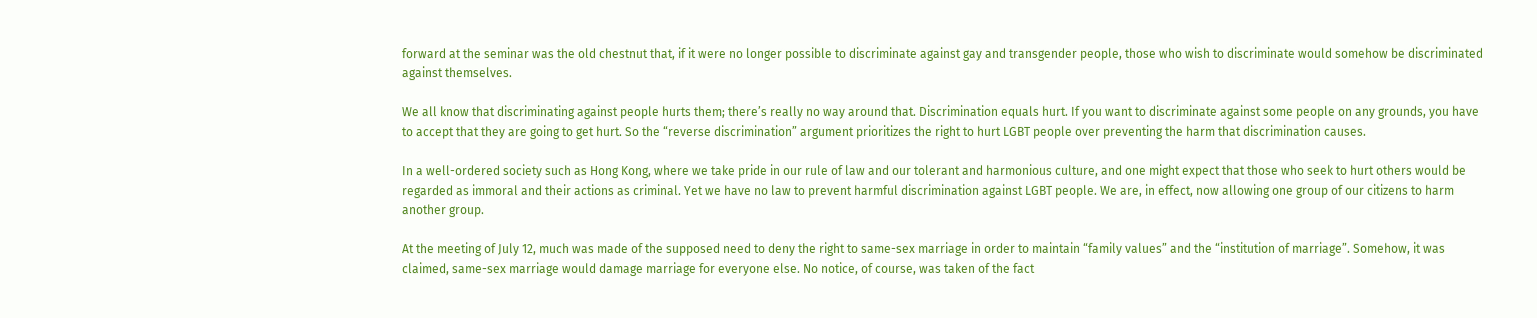forward at the seminar was the old chestnut that, if it were no longer possible to discriminate against gay and transgender people, those who wish to discriminate would somehow be discriminated against themselves.

We all know that discriminating against people hurts them; there’s really no way around that. Discrimination equals hurt. If you want to discriminate against some people on any grounds, you have to accept that they are going to get hurt. So the “reverse discrimination” argument prioritizes the right to hurt LGBT people over preventing the harm that discrimination causes.

In a well-ordered society such as Hong Kong, where we take pride in our rule of law and our tolerant and harmonious culture, and one might expect that those who seek to hurt others would be regarded as immoral and their actions as criminal. Yet we have no law to prevent harmful discrimination against LGBT people. We are, in effect, now allowing one group of our citizens to harm another group.

At the meeting of July 12, much was made of the supposed need to deny the right to same-sex marriage in order to maintain “family values” and the “institution of marriage”. Somehow, it was claimed, same-sex marriage would damage marriage for everyone else. No notice, of course, was taken of the fact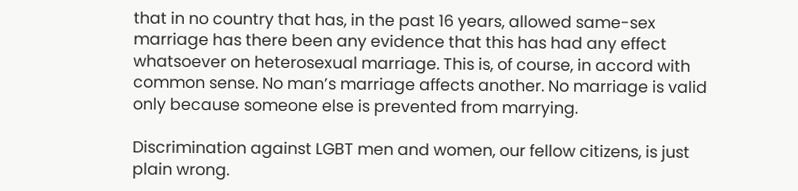that in no country that has, in the past 16 years, allowed same-sex marriage has there been any evidence that this has had any effect whatsoever on heterosexual marriage. This is, of course, in accord with common sense. No man’s marriage affects another. No marriage is valid only because someone else is prevented from marrying.

Discrimination against LGBT men and women, our fellow citizens, is just plain wrong.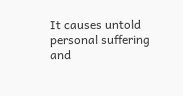It causes untold personal suffering and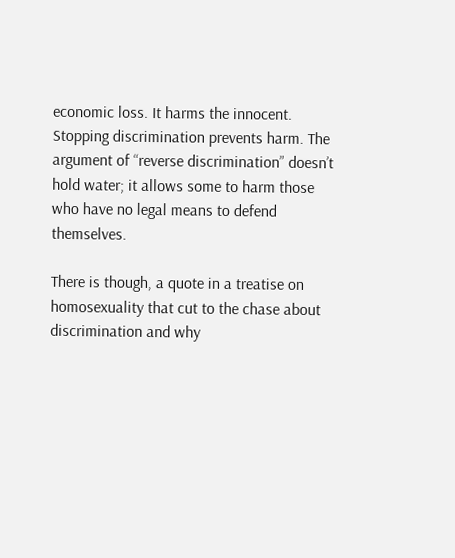economic loss. It harms the innocent. Stopping discrimination prevents harm. The argument of “reverse discrimination” doesn’t hold water; it allows some to harm those who have no legal means to defend themselves.

There is though, a quote in a treatise on homosexuality that cut to the chase about discrimination and why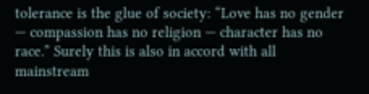tolerance is the glue of society: “Love has no gender — compassion has no religion — character has no race.” Surely this is also in accord with all mainstream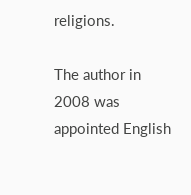religions.

The author in 2008 was appointed English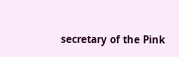secretary of the Pink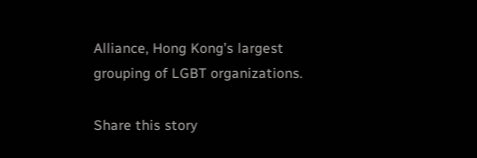Alliance, Hong Kong’s largest grouping of LGBT organizations.

Share this story